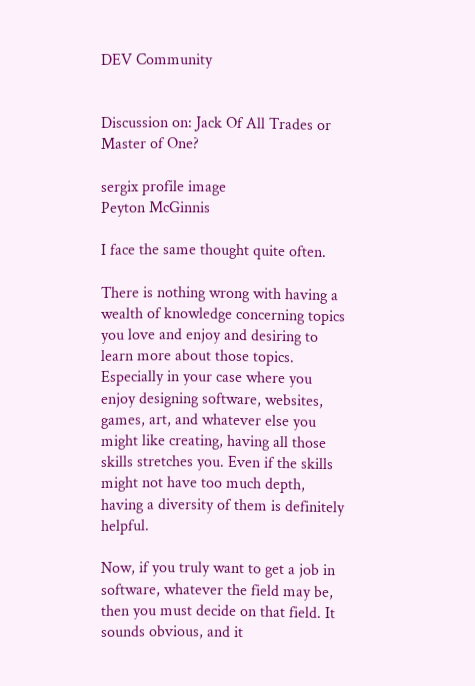DEV Community


Discussion on: Jack Of All Trades or Master of One?

sergix profile image
Peyton McGinnis

I face the same thought quite often.

There is nothing wrong with having a wealth of knowledge concerning topics you love and enjoy and desiring to learn more about those topics. Especially in your case where you enjoy designing software, websites, games, art, and whatever else you might like creating, having all those skills stretches you. Even if the skills might not have too much depth, having a diversity of them is definitely helpful.

Now, if you truly want to get a job in software, whatever the field may be, then you must decide on that field. It sounds obvious, and it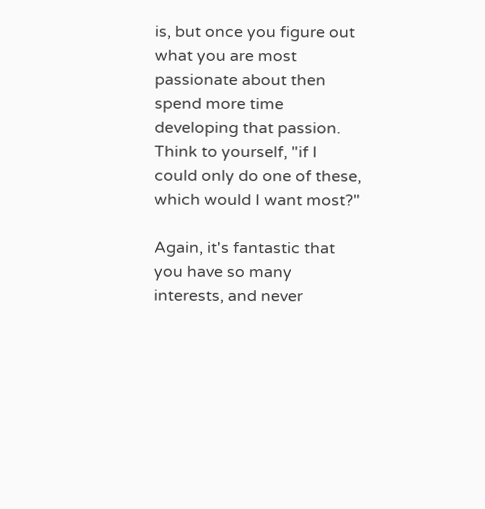is, but once you figure out what you are most passionate about then spend more time developing that passion. Think to yourself, "if I could only do one of these, which would I want most?"

Again, it's fantastic that you have so many interests, and never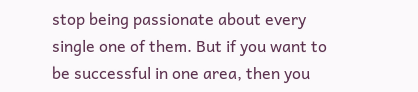stop being passionate about every single one of them. But if you want to be successful in one area, then you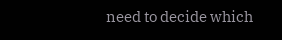need to decide which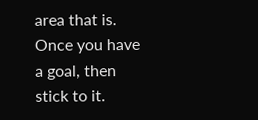area that is. Once you have a goal, then stick to it.